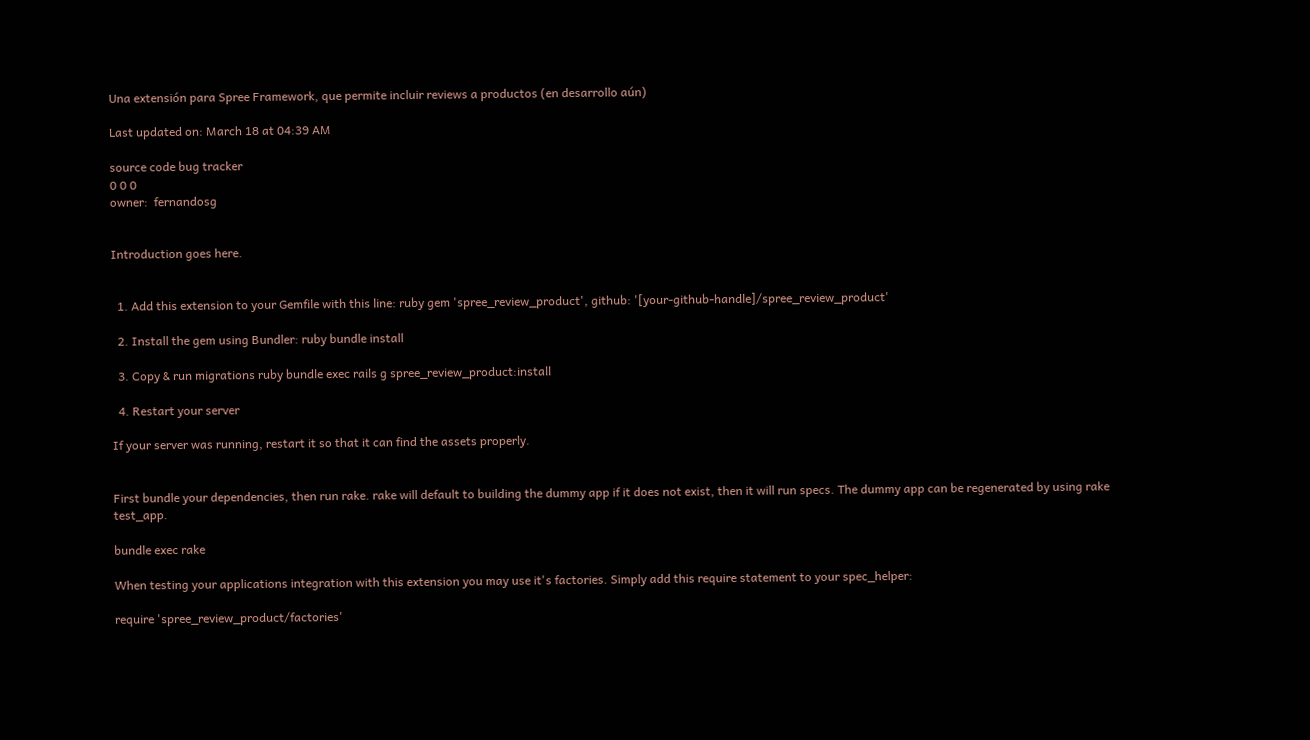Una extensión para Spree Framework, que permite incluir reviews a productos (en desarrollo aún)

Last updated on: March 18 at 04:39 AM

source code bug tracker
0 0 0
owner:  fernandosg


Introduction goes here.


  1. Add this extension to your Gemfile with this line: ruby gem 'spree_review_product', github: '[your-github-handle]/spree_review_product'

  2. Install the gem using Bundler: ruby bundle install

  3. Copy & run migrations ruby bundle exec rails g spree_review_product:install

  4. Restart your server

If your server was running, restart it so that it can find the assets properly.


First bundle your dependencies, then run rake. rake will default to building the dummy app if it does not exist, then it will run specs. The dummy app can be regenerated by using rake test_app.

bundle exec rake

When testing your applications integration with this extension you may use it's factories. Simply add this require statement to your spec_helper:

require 'spree_review_product/factories'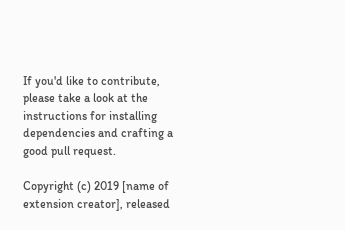If you'd like to contribute, please take a look at the instructions for installing dependencies and crafting a good pull request.

Copyright (c) 2019 [name of extension creator], released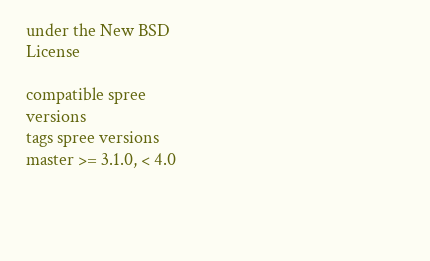under the New BSD License

compatible spree versions
tags spree versions
master >= 3.1.0, < 4.0